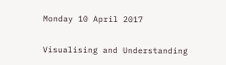Monday 10 April 2017

Visualising and Understanding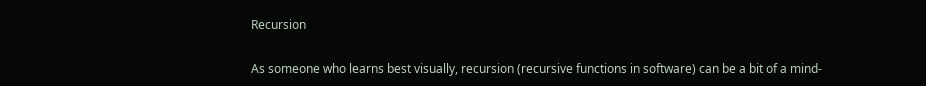Recursion

As someone who learns best visually, recursion (recursive functions in software) can be a bit of a mind-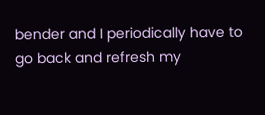bender and I periodically have to go back and refresh my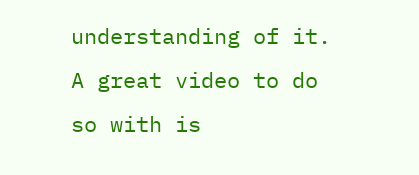understanding of it. A great video to do so with is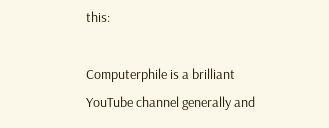this:

Computerphile is a brilliant YouTube channel generally and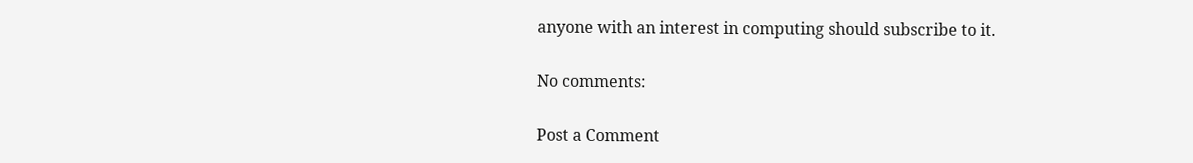anyone with an interest in computing should subscribe to it.

No comments:

Post a Comment